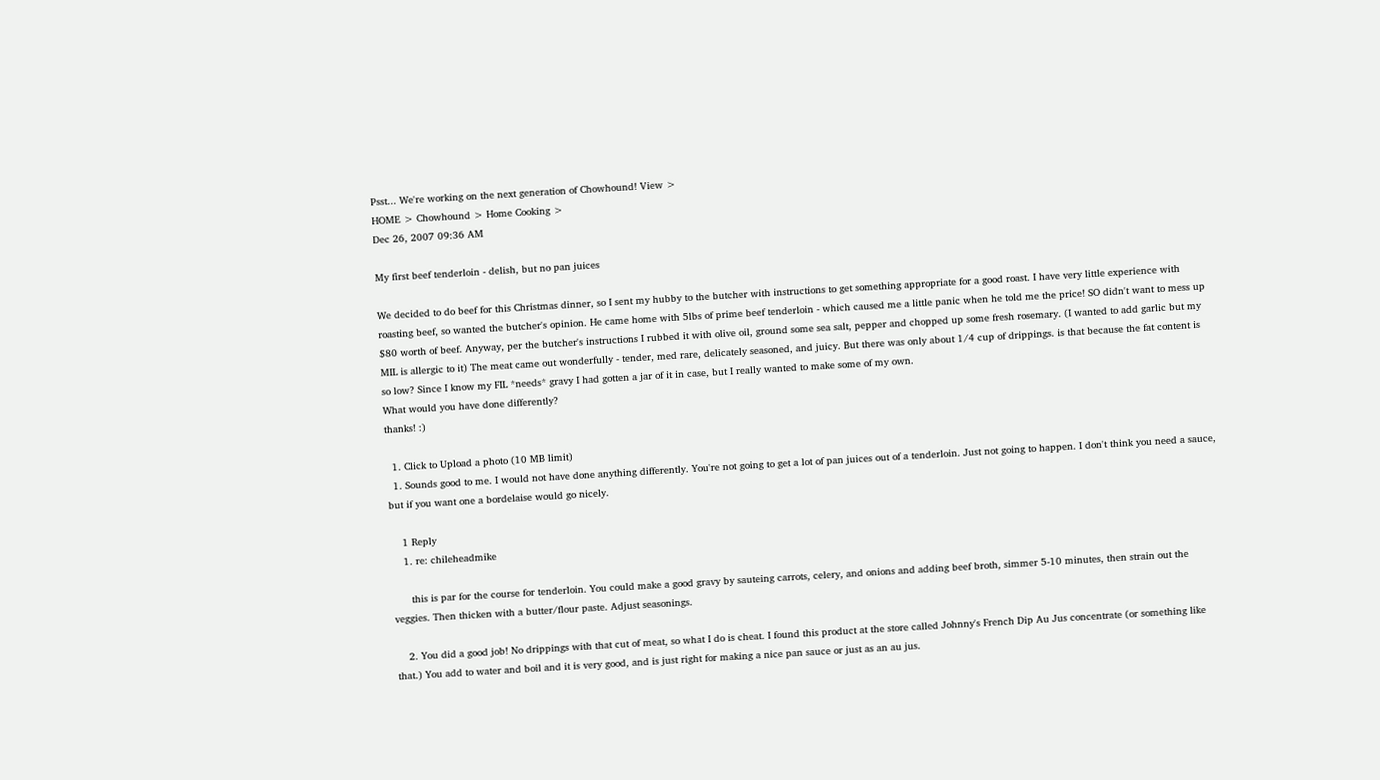Psst... We're working on the next generation of Chowhound! View >
HOME > Chowhound > Home Cooking >
Dec 26, 2007 09:36 AM

My first beef tenderloin - delish, but no pan juices

We decided to do beef for this Christmas dinner, so I sent my hubby to the butcher with instructions to get something appropriate for a good roast. I have very little experience with roasting beef, so wanted the butcher's opinion. He came home with 5lbs of prime beef tenderloin - which caused me a little panic when he told me the price! SO didn't want to mess up $80 worth of beef. Anyway, per the butcher's instructions I rubbed it with olive oil, ground some sea salt, pepper and chopped up some fresh rosemary. (I wanted to add garlic but my MIL is allergic to it) The meat came out wonderfully - tender, med rare, delicately seasoned, and juicy. But there was only about 1/4 cup of drippings. is that because the fat content is so low? Since I know my FIL *needs* gravy I had gotten a jar of it in case, but I really wanted to make some of my own.
What would you have done differently?
thanks! :)

  1. Click to Upload a photo (10 MB limit)
  1. Sounds good to me. I would not have done anything differently. You're not going to get a lot of pan juices out of a tenderloin. Just not going to happen. I don't think you need a sauce, but if you want one a bordelaise would go nicely.

    1 Reply
    1. re: chileheadmike

      this is par for the course for tenderloin. You could make a good gravy by sauteing carrots, celery, and onions and adding beef broth, simmer 5-10 minutes, then strain out the veggies. Then thicken with a butter/flour paste. Adjust seasonings.

    2. You did a good job! No drippings with that cut of meat, so what I do is cheat. I found this product at the store called Johnny's French Dip Au Jus concentrate (or something like that.) You add to water and boil and it is very good, and is just right for making a nice pan sauce or just as an au jus.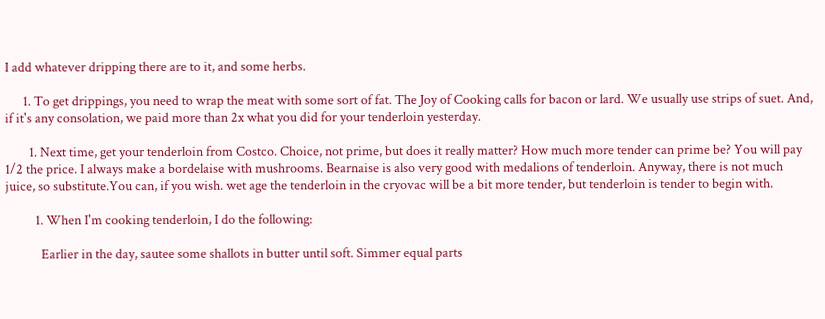I add whatever dripping there are to it, and some herbs.

      1. To get drippings, you need to wrap the meat with some sort of fat. The Joy of Cooking calls for bacon or lard. We usually use strips of suet. And, if it's any consolation, we paid more than 2x what you did for your tenderloin yesterday.

        1. Next time, get your tenderloin from Costco. Choice, not prime, but does it really matter? How much more tender can prime be? You will pay 1/2 the price. I always make a bordelaise with mushrooms. Bearnaise is also very good with medalions of tenderloin. Anyway, there is not much juice, so substitute.You can, if you wish. wet age the tenderloin in the cryovac will be a bit more tender, but tenderloin is tender to begin with.

          1. When I'm cooking tenderloin, I do the following:

            Earlier in the day, sautee some shallots in butter until soft. Simmer equal parts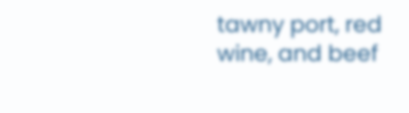tawny port, red wine, and beef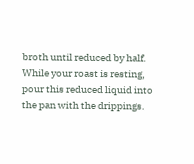broth until reduced by half. While your roast is resting, pour this reduced liquid into the pan with the drippings.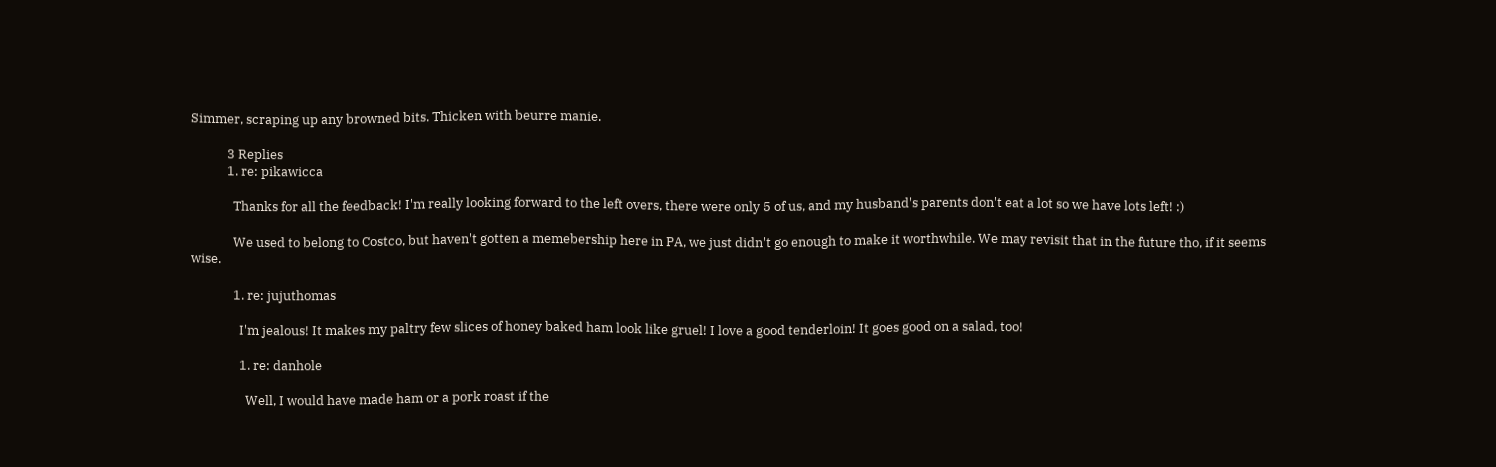Simmer, scraping up any browned bits. Thicken with beurre manie.

            3 Replies
            1. re: pikawicca

              Thanks for all the feedback! I'm really looking forward to the left overs, there were only 5 of us, and my husband's parents don't eat a lot so we have lots left! :)

              We used to belong to Costco, but haven't gotten a memebership here in PA, we just didn't go enough to make it worthwhile. We may revisit that in the future tho, if it seems wise.

              1. re: jujuthomas

                I'm jealous! It makes my paltry few slices of honey baked ham look like gruel! I love a good tenderloin! It goes good on a salad, too!

                1. re: danhole

                  Well, I would have made ham or a pork roast if the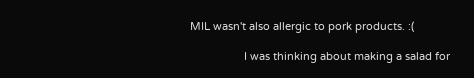MIL wasn't also allergic to pork products. :(

                  I was thinking about making a salad for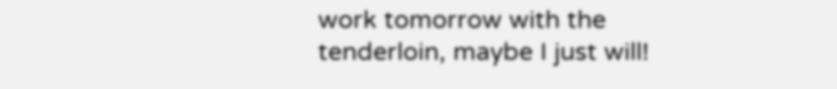work tomorrow with the tenderloin, maybe I just will!